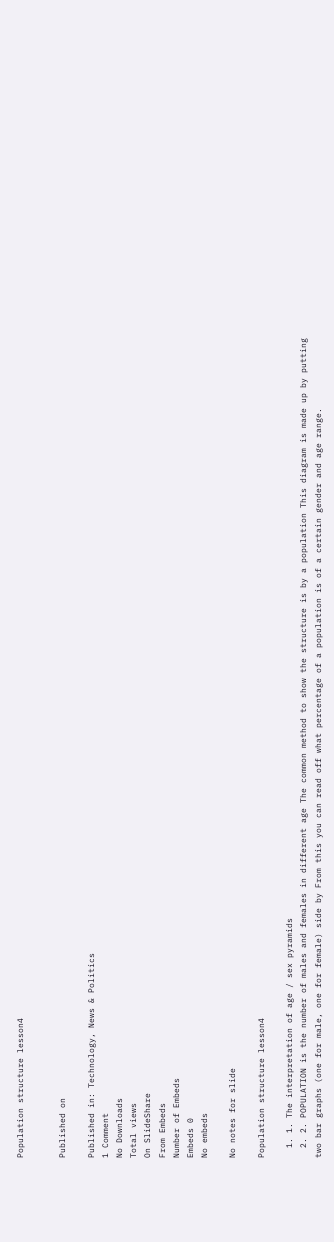Population structure lesson4


Published on

Published in: Technology, News & Politics
1 Comment
No Downloads
Total views
On SlideShare
From Embeds
Number of Embeds
Embeds 0
No embeds

No notes for slide

Population structure lesson4

  1. 1. The interpretation of age / sex pyramids
  2. 2. POPULATION is the number of males and females in different age The common method to show the structure is by a population This diagram is made up by putting two bar graphs (one for male, one for female) side by From this you can read off what percentage of a population is of a certain gender and age range.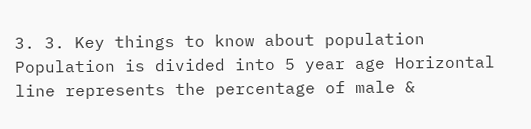3. 3. Key things to know about population Population is divided into 5 year age Horizontal line represents the percentage of male &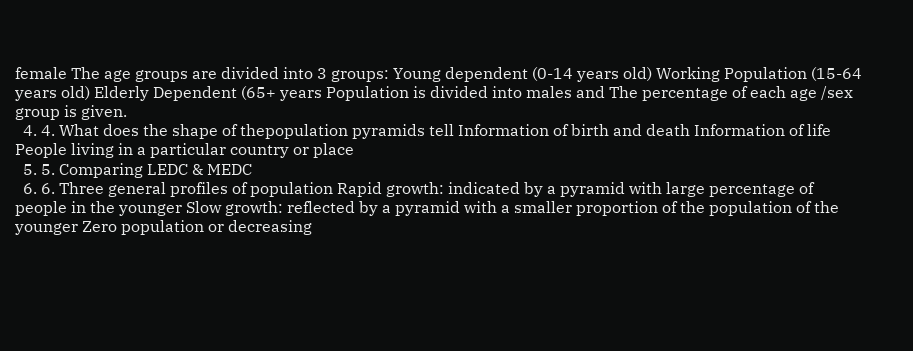female The age groups are divided into 3 groups: Young dependent (0-14 years old) Working Population (15-64 years old) Elderly Dependent (65+ years Population is divided into males and The percentage of each age /sex group is given.
  4. 4. What does the shape of thepopulation pyramids tell Information of birth and death Information of life People living in a particular country or place
  5. 5. Comparing LEDC & MEDC
  6. 6. Three general profiles of population Rapid growth: indicated by a pyramid with large percentage of people in the younger Slow growth: reflected by a pyramid with a smaller proportion of the population of the younger Zero population or decreasing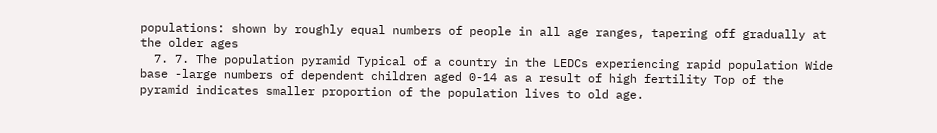populations: shown by roughly equal numbers of people in all age ranges, tapering off gradually at the older ages
  7. 7. The population pyramid Typical of a country in the LEDCs experiencing rapid population Wide base -large numbers of dependent children aged 0-14 as a result of high fertility Top of the pyramid indicates smaller proportion of the population lives to old age.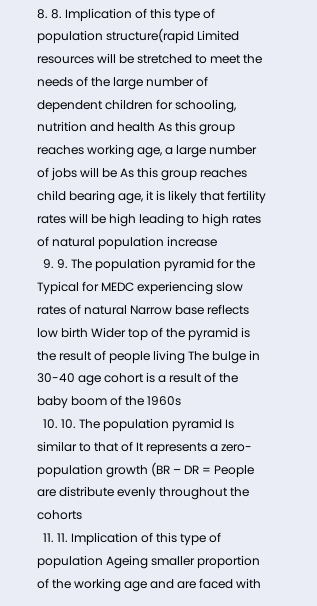8. 8. Implication of this type of population structure(rapid Limited resources will be stretched to meet the needs of the large number of dependent children for schooling, nutrition and health As this group reaches working age, a large number of jobs will be As this group reaches child bearing age, it is likely that fertility rates will be high leading to high rates of natural population increase
  9. 9. The population pyramid for the Typical for MEDC experiencing slow rates of natural Narrow base reflects low birth Wider top of the pyramid is the result of people living The bulge in 30-40 age cohort is a result of the baby boom of the 1960s
  10. 10. The population pyramid Is similar to that of It represents a zero- population growth (BR – DR = People are distribute evenly throughout the cohorts
  11. 11. Implication of this type of population Ageing smaller proportion of the working age and are faced with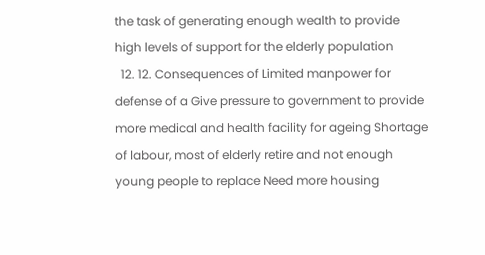the task of generating enough wealth to provide high levels of support for the elderly population
  12. 12. Consequences of Limited manpower for defense of a Give pressure to government to provide more medical and health facility for ageing Shortage of labour, most of elderly retire and not enough young people to replace Need more housing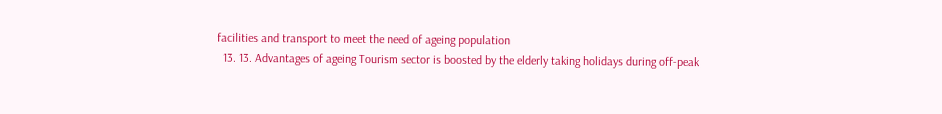facilities and transport to meet the need of ageing population
  13. 13. Advantages of ageing Tourism sector is boosted by the elderly taking holidays during off-peak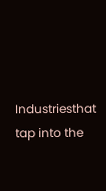Industriesthat tap into the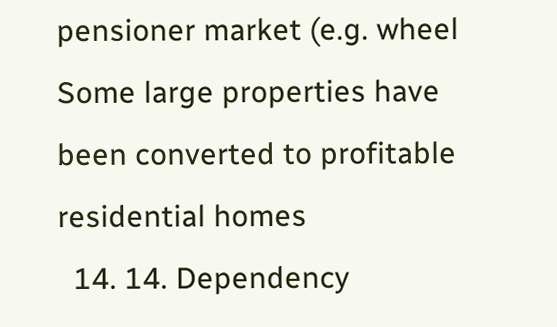pensioner market (e.g. wheel Some large properties have been converted to profitable residential homes
  14. 14. Dependency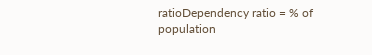ratioDependency ratio = % of population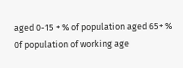aged 0-15 + % of population aged 65+ % 0f population of working age